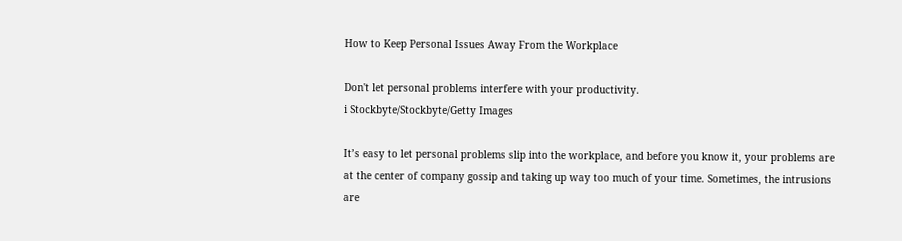How to Keep Personal Issues Away From the Workplace

Don't let personal problems interfere with your productivity.
i Stockbyte/Stockbyte/Getty Images

It’s easy to let personal problems slip into the workplace, and before you know it, your problems are at the center of company gossip and taking up way too much of your time. Sometimes, the intrusions are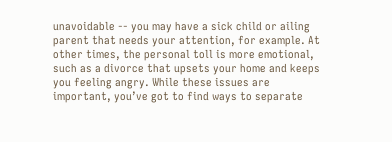unavoidable -- you may have a sick child or ailing parent that needs your attention, for example. At other times, the personal toll is more emotional, such as a divorce that upsets your home and keeps you feeling angry. While these issues are important, you’ve got to find ways to separate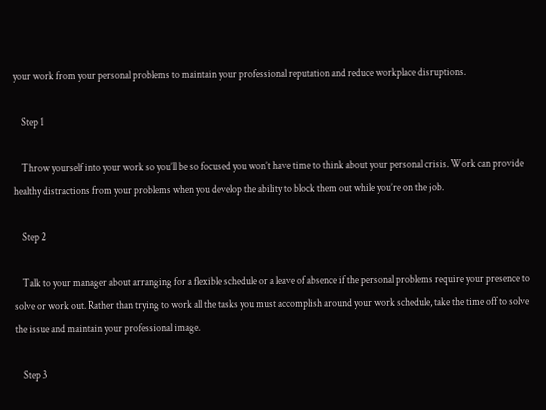your work from your personal problems to maintain your professional reputation and reduce workplace disruptions.

    Step 1

    Throw yourself into your work so you’ll be so focused you won’t have time to think about your personal crisis. Work can provide healthy distractions from your problems when you develop the ability to block them out while you’re on the job.

    Step 2

    Talk to your manager about arranging for a flexible schedule or a leave of absence if the personal problems require your presence to solve or work out. Rather than trying to work all the tasks you must accomplish around your work schedule, take the time off to solve the issue and maintain your professional image.

    Step 3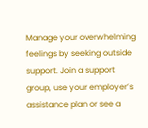Manage your overwhelming feelings by seeking outside support. Join a support group, use your employer’s assistance plan or see a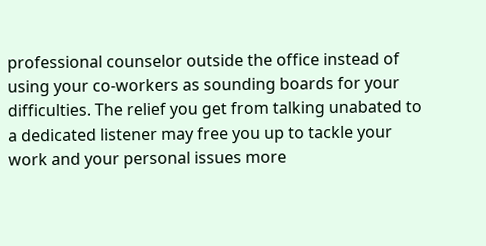professional counselor outside the office instead of using your co-workers as sounding boards for your difficulties. The relief you get from talking unabated to a dedicated listener may free you up to tackle your work and your personal issues more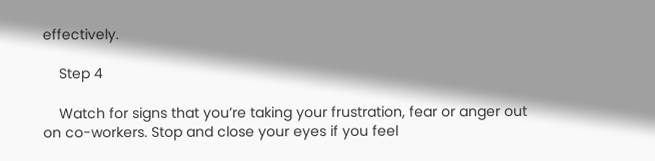effectively.

    Step 4

    Watch for signs that you’re taking your frustration, fear or anger out on co-workers. Stop and close your eyes if you feel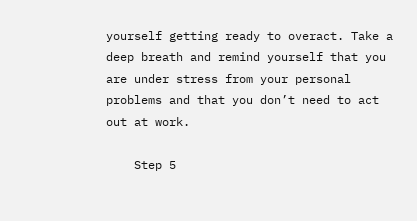yourself getting ready to overact. Take a deep breath and remind yourself that you are under stress from your personal problems and that you don’t need to act out at work.

    Step 5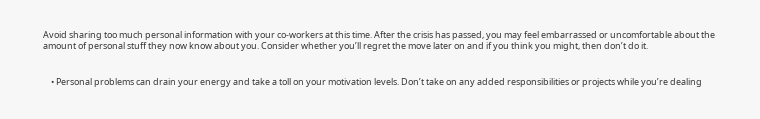Avoid sharing too much personal information with your co-workers at this time. After the crisis has passed, you may feel embarrassed or uncomfortable about the amount of personal stuff they now know about you. Consider whether you’ll regret the move later on and if you think you might, then don’t do it.


    • Personal problems can drain your energy and take a toll on your motivation levels. Don’t take on any added responsibilities or projects while you’re dealing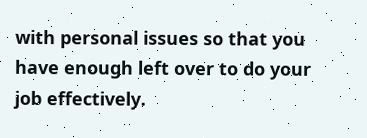with personal issues so that you have enough left over to do your job effectively.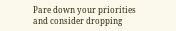Pare down your priorities and consider dropping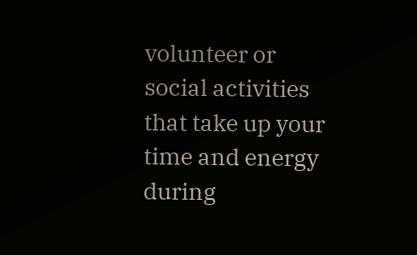volunteer or social activities that take up your time and energy during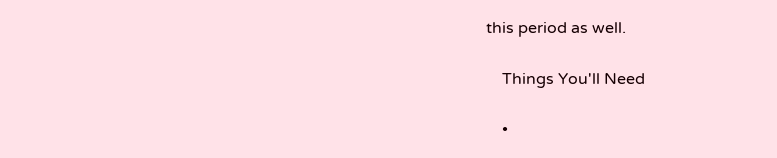this period as well.

    Things You'll Need

    •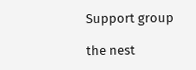Support group

the nest